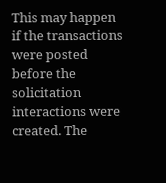This may happen if the transactions were posted before the solicitation interactions were created. The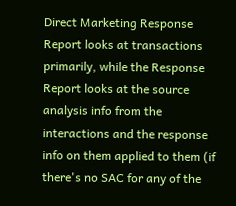Direct Marketing Response Report looks at transactions primarily, while the Response Report looks at the source analysis info from the interactions and the response info on them applied to them (if there's no SAC for any of the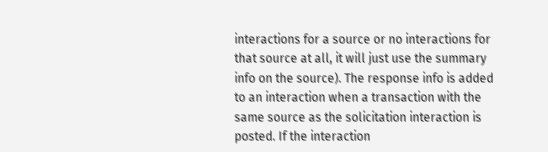interactions for a source or no interactions for that source at all, it will just use the summary info on the source). The response info is added to an interaction when a transaction with the same source as the solicitation interaction is posted. If the interaction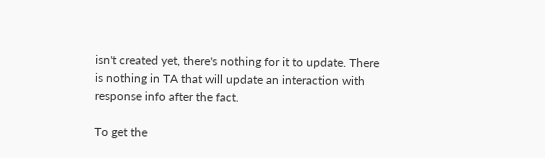isn't created yet, there's nothing for it to update. There is nothing in TA that will update an interaction with response info after the fact.

To get the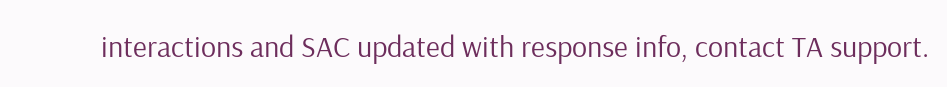interactions and SAC updated with response info, contact TA support.